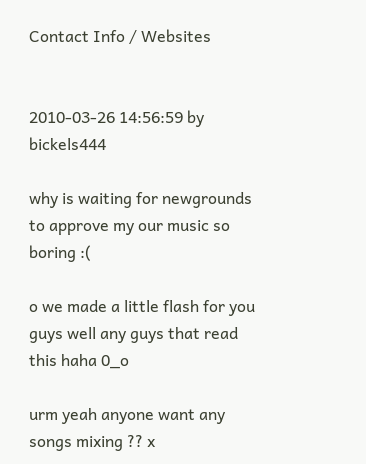Contact Info / Websites


2010-03-26 14:56:59 by bickels444

why is waiting for newgrounds to approve my our music so boring :(

o we made a little flash for you guys well any guys that read this haha 0_o

urm yeah anyone want any songs mixing ?? x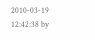2010-03-19 12:42:38 by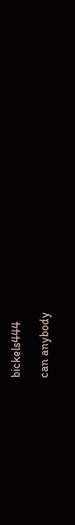bickels444

can anybody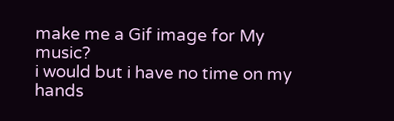make me a Gif image for My music?
i would but i have no time on my hands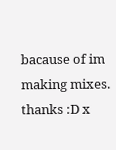bacause of im making mixes.
thanks :D x